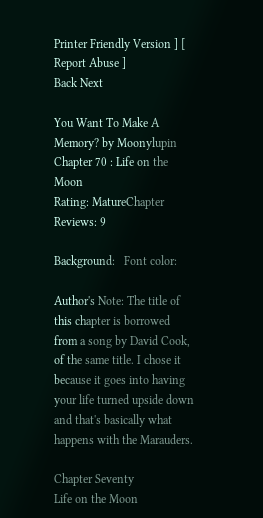Printer Friendly Version ] [ Report Abuse ]
Back Next

You Want To Make A Memory? by Moonylupin
Chapter 70 : Life on the Moon
Rating: MatureChapter Reviews: 9

Background:   Font color:

Author's Note: The title of this chapter is borrowed from a song by David Cook, of the same title. I chose it because it goes into having your life turned upside down and that's basically what happens with the Marauders.

Chapter Seventy
Life on the Moon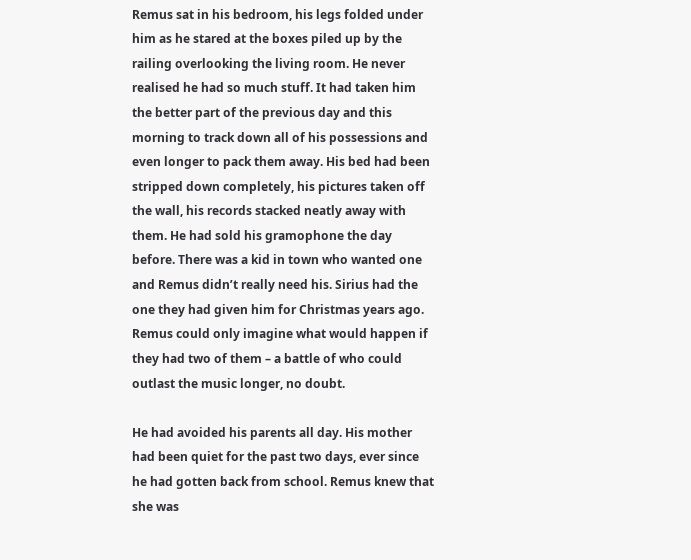Remus sat in his bedroom, his legs folded under him as he stared at the boxes piled up by the railing overlooking the living room. He never realised he had so much stuff. It had taken him the better part of the previous day and this morning to track down all of his possessions and even longer to pack them away. His bed had been stripped down completely, his pictures taken off the wall, his records stacked neatly away with them. He had sold his gramophone the day before. There was a kid in town who wanted one and Remus didn’t really need his. Sirius had the one they had given him for Christmas years ago. Remus could only imagine what would happen if they had two of them – a battle of who could outlast the music longer, no doubt.

He had avoided his parents all day. His mother had been quiet for the past two days, ever since he had gotten back from school. Remus knew that she was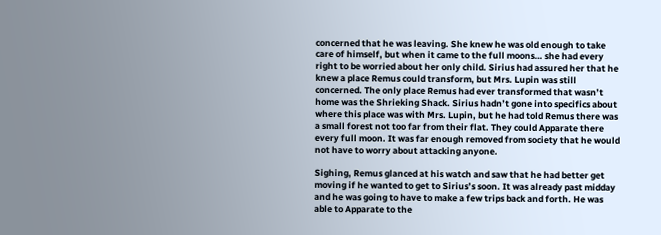concerned that he was leaving. She knew he was old enough to take care of himself, but when it came to the full moons… she had every right to be worried about her only child. Sirius had assured her that he knew a place Remus could transform, but Mrs. Lupin was still concerned. The only place Remus had ever transformed that wasn’t home was the Shrieking Shack. Sirius hadn’t gone into specifics about where this place was with Mrs. Lupin, but he had told Remus there was a small forest not too far from their flat. They could Apparate there every full moon. It was far enough removed from society that he would not have to worry about attacking anyone.

Sighing, Remus glanced at his watch and saw that he had better get moving if he wanted to get to Sirius’s soon. It was already past midday and he was going to have to make a few trips back and forth. He was able to Apparate to the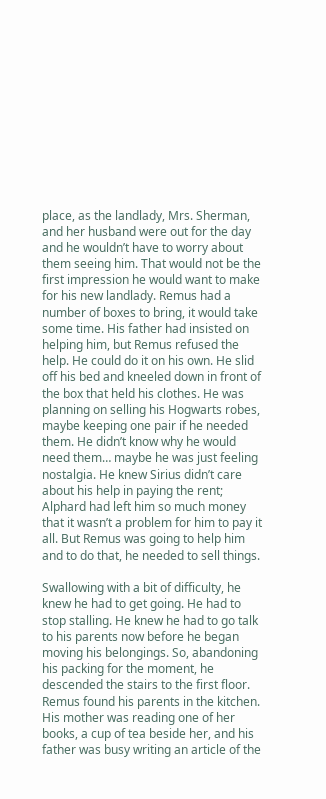place, as the landlady, Mrs. Sherman, and her husband were out for the day and he wouldn’t have to worry about them seeing him. That would not be the first impression he would want to make for his new landlady. Remus had a number of boxes to bring, it would take some time. His father had insisted on helping him, but Remus refused the help. He could do it on his own. He slid off his bed and kneeled down in front of the box that held his clothes. He was planning on selling his Hogwarts robes, maybe keeping one pair if he needed them. He didn’t know why he would need them… maybe he was just feeling nostalgia. He knew Sirius didn’t care about his help in paying the rent; Alphard had left him so much money that it wasn’t a problem for him to pay it all. But Remus was going to help him and to do that, he needed to sell things.

Swallowing with a bit of difficulty, he knew he had to get going. He had to stop stalling. He knew he had to go talk to his parents now before he began moving his belongings. So, abandoning his packing for the moment, he descended the stairs to the first floor. Remus found his parents in the kitchen. His mother was reading one of her books, a cup of tea beside her, and his father was busy writing an article of the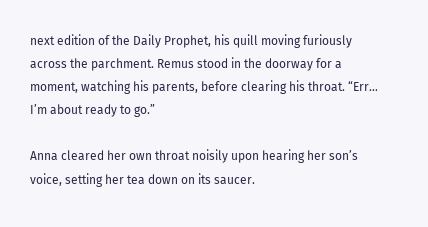next edition of the Daily Prophet, his quill moving furiously across the parchment. Remus stood in the doorway for a moment, watching his parents, before clearing his throat. “Err… I’m about ready to go.”

Anna cleared her own throat noisily upon hearing her son’s voice, setting her tea down on its saucer.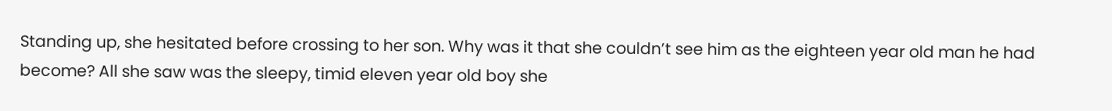Standing up, she hesitated before crossing to her son. Why was it that she couldn’t see him as the eighteen year old man he had become? All she saw was the sleepy, timid eleven year old boy she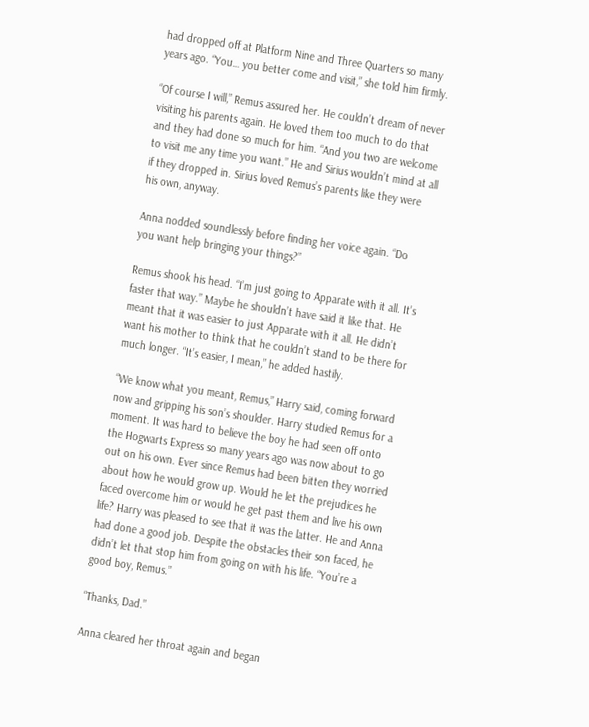had dropped off at Platform Nine and Three Quarters so many years ago. “You… you better come and visit,” she told him firmly.

“Of course I will,” Remus assured her. He couldn’t dream of never visiting his parents again. He loved them too much to do that and they had done so much for him. “And you two are welcome to visit me any time you want.” He and Sirius wouldn’t mind at all if they dropped in. Sirius loved Remus’s parents like they were his own, anyway.

Anna nodded soundlessly before finding her voice again. “Do you want help bringing your things?”

Remus shook his head. “I’m just going to Apparate with it all. It’s faster that way.” Maybe he shouldn’t have said it like that. He meant that it was easier to just Apparate with it all. He didn’t want his mother to think that he couldn’t stand to be there for much longer. “It’s easier, I mean,” he added hastily.

“We know what you meant, Remus,” Harry said, coming forward now and gripping his son’s shoulder. Harry studied Remus for a moment. It was hard to believe the boy he had seen off onto the Hogwarts Express so many years ago was now about to go out on his own. Ever since Remus had been bitten they worried about how he would grow up. Would he let the prejudices he faced overcome him or would he get past them and live his own life? Harry was pleased to see that it was the latter. He and Anna had done a good job. Despite the obstacles their son faced, he didn’t let that stop him from going on with his life. “You’re a good boy, Remus.”

“Thanks, Dad.”

Anna cleared her throat again and began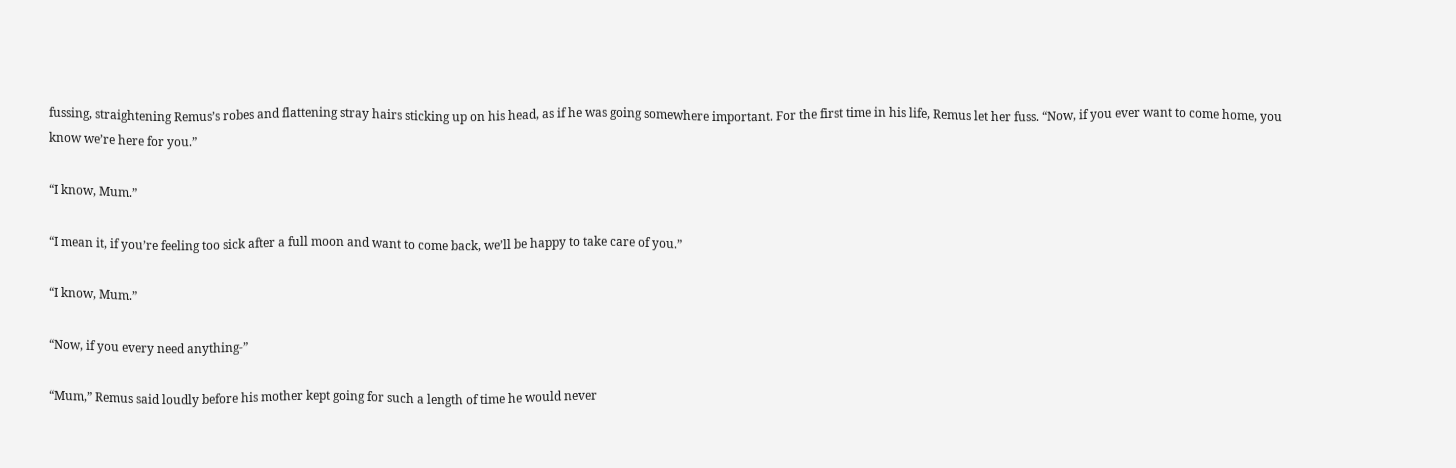fussing, straightening Remus’s robes and flattening stray hairs sticking up on his head, as if he was going somewhere important. For the first time in his life, Remus let her fuss. “Now, if you ever want to come home, you know we’re here for you.”

“I know, Mum.”

“I mean it, if you’re feeling too sick after a full moon and want to come back, we’ll be happy to take care of you.”

“I know, Mum.”

“Now, if you every need anything-”

“Mum,” Remus said loudly before his mother kept going for such a length of time he would never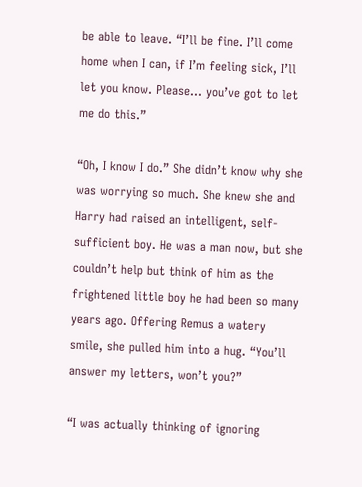be able to leave. “I’ll be fine. I’ll come home when I can, if I’m feeling sick, I’ll let you know. Please… you’ve got to let me do this.”

“Oh, I know I do.” She didn’t know why she was worrying so much. She knew she and Harry had raised an intelligent, self-sufficient boy. He was a man now, but she couldn’t help but think of him as the frightened little boy he had been so many years ago. Offering Remus a watery smile, she pulled him into a hug. “You’ll answer my letters, won’t you?”

“I was actually thinking of ignoring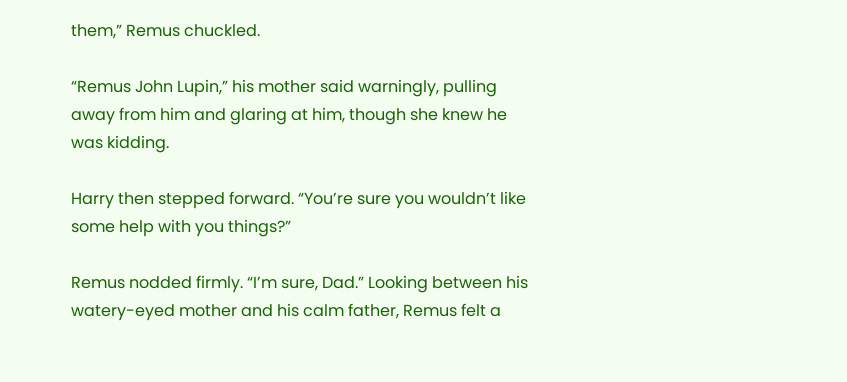them,” Remus chuckled.

“Remus John Lupin,” his mother said warningly, pulling away from him and glaring at him, though she knew he was kidding.

Harry then stepped forward. “You’re sure you wouldn’t like some help with you things?”

Remus nodded firmly. “I’m sure, Dad.” Looking between his watery-eyed mother and his calm father, Remus felt a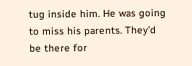tug inside him. He was going to miss his parents. They’d be there for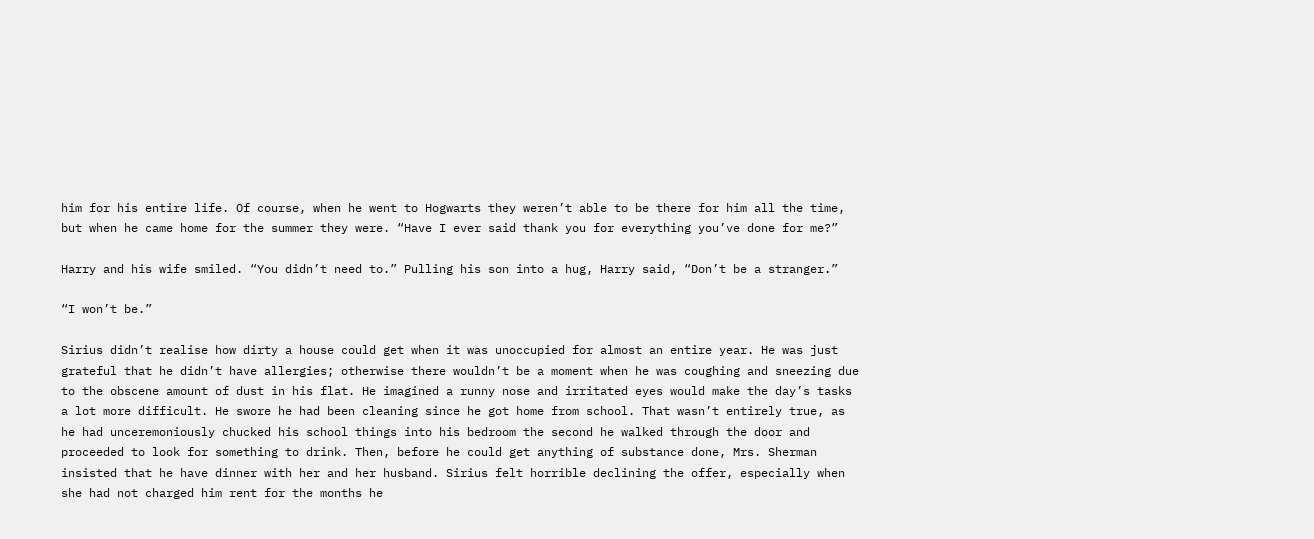him for his entire life. Of course, when he went to Hogwarts they weren’t able to be there for him all the time, but when he came home for the summer they were. “Have I ever said thank you for everything you’ve done for me?”

Harry and his wife smiled. “You didn’t need to.” Pulling his son into a hug, Harry said, “Don’t be a stranger.”

“I won’t be.”

Sirius didn’t realise how dirty a house could get when it was unoccupied for almost an entire year. He was just grateful that he didn’t have allergies; otherwise there wouldn’t be a moment when he was coughing and sneezing due to the obscene amount of dust in his flat. He imagined a runny nose and irritated eyes would make the day’s tasks a lot more difficult. He swore he had been cleaning since he got home from school. That wasn’t entirely true, as he had unceremoniously chucked his school things into his bedroom the second he walked through the door and proceeded to look for something to drink. Then, before he could get anything of substance done, Mrs. Sherman insisted that he have dinner with her and her husband. Sirius felt horrible declining the offer, especially when she had not charged him rent for the months he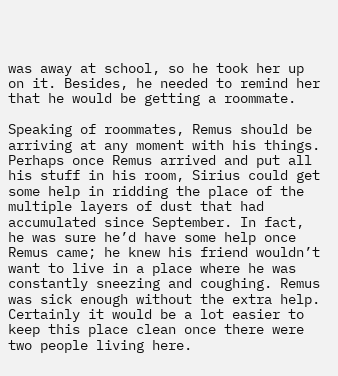was away at school, so he took her up on it. Besides, he needed to remind her that he would be getting a roommate.

Speaking of roommates, Remus should be arriving at any moment with his things. Perhaps once Remus arrived and put all his stuff in his room, Sirius could get some help in ridding the place of the multiple layers of dust that had accumulated since September. In fact, he was sure he’d have some help once Remus came; he knew his friend wouldn’t want to live in a place where he was constantly sneezing and coughing. Remus was sick enough without the extra help. Certainly it would be a lot easier to keep this place clean once there were two people living here.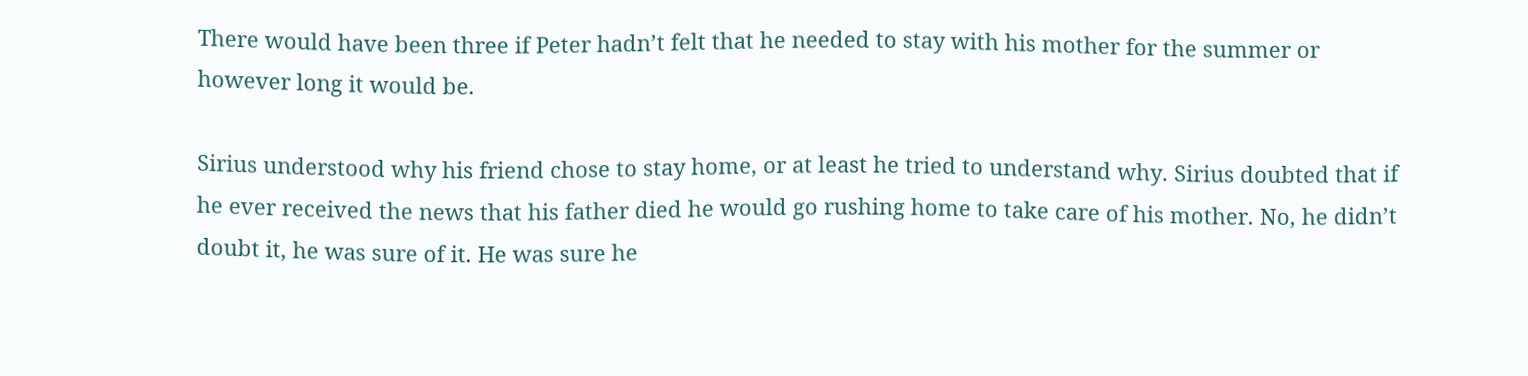There would have been three if Peter hadn’t felt that he needed to stay with his mother for the summer or however long it would be.

Sirius understood why his friend chose to stay home, or at least he tried to understand why. Sirius doubted that if he ever received the news that his father died he would go rushing home to take care of his mother. No, he didn’t doubt it, he was sure of it. He was sure he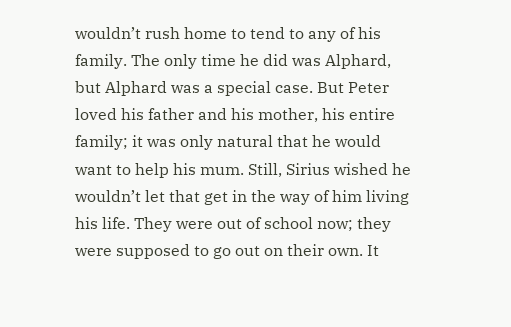wouldn’t rush home to tend to any of his family. The only time he did was Alphard, but Alphard was a special case. But Peter loved his father and his mother, his entire family; it was only natural that he would want to help his mum. Still, Sirius wished he wouldn’t let that get in the way of him living his life. They were out of school now; they were supposed to go out on their own. It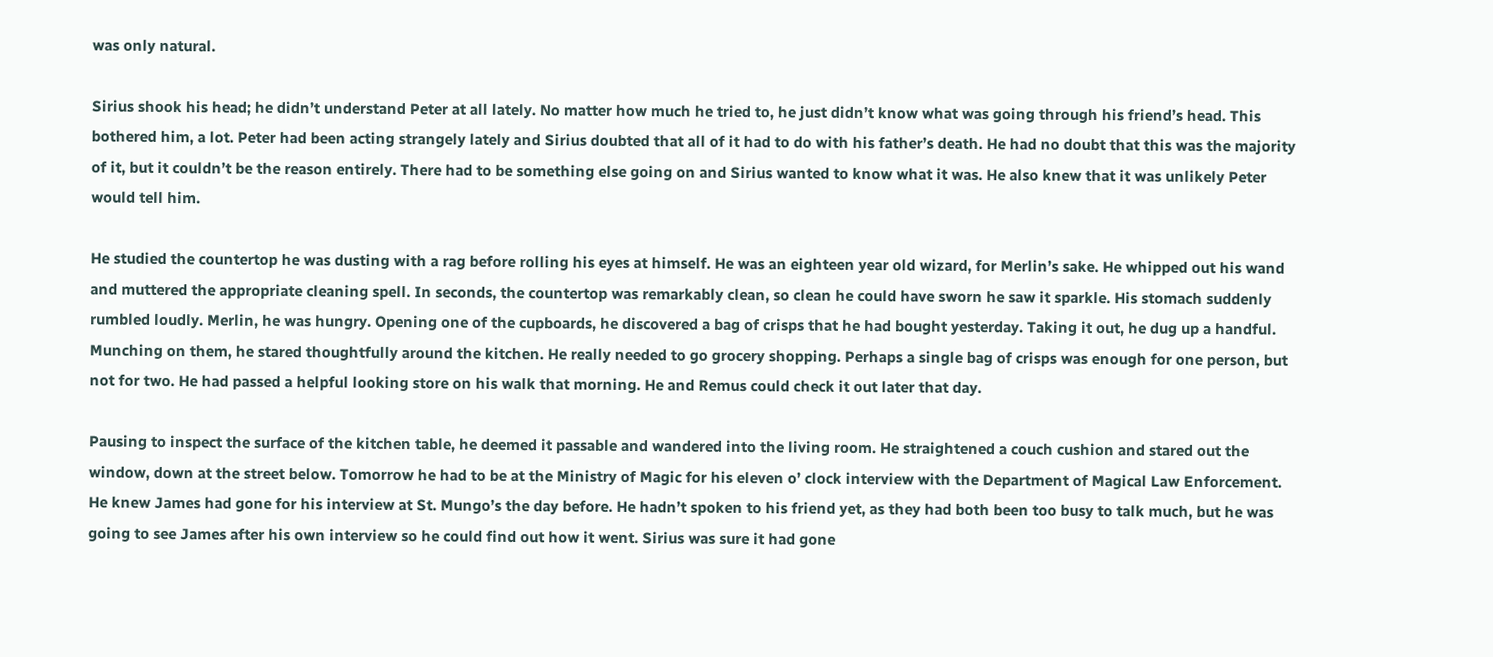was only natural.

Sirius shook his head; he didn’t understand Peter at all lately. No matter how much he tried to, he just didn’t know what was going through his friend’s head. This bothered him, a lot. Peter had been acting strangely lately and Sirius doubted that all of it had to do with his father’s death. He had no doubt that this was the majority of it, but it couldn’t be the reason entirely. There had to be something else going on and Sirius wanted to know what it was. He also knew that it was unlikely Peter would tell him.

He studied the countertop he was dusting with a rag before rolling his eyes at himself. He was an eighteen year old wizard, for Merlin’s sake. He whipped out his wand and muttered the appropriate cleaning spell. In seconds, the countertop was remarkably clean, so clean he could have sworn he saw it sparkle. His stomach suddenly rumbled loudly. Merlin, he was hungry. Opening one of the cupboards, he discovered a bag of crisps that he had bought yesterday. Taking it out, he dug up a handful. Munching on them, he stared thoughtfully around the kitchen. He really needed to go grocery shopping. Perhaps a single bag of crisps was enough for one person, but not for two. He had passed a helpful looking store on his walk that morning. He and Remus could check it out later that day.

Pausing to inspect the surface of the kitchen table, he deemed it passable and wandered into the living room. He straightened a couch cushion and stared out the window, down at the street below. Tomorrow he had to be at the Ministry of Magic for his eleven o’ clock interview with the Department of Magical Law Enforcement. He knew James had gone for his interview at St. Mungo’s the day before. He hadn’t spoken to his friend yet, as they had both been too busy to talk much, but he was going to see James after his own interview so he could find out how it went. Sirius was sure it had gone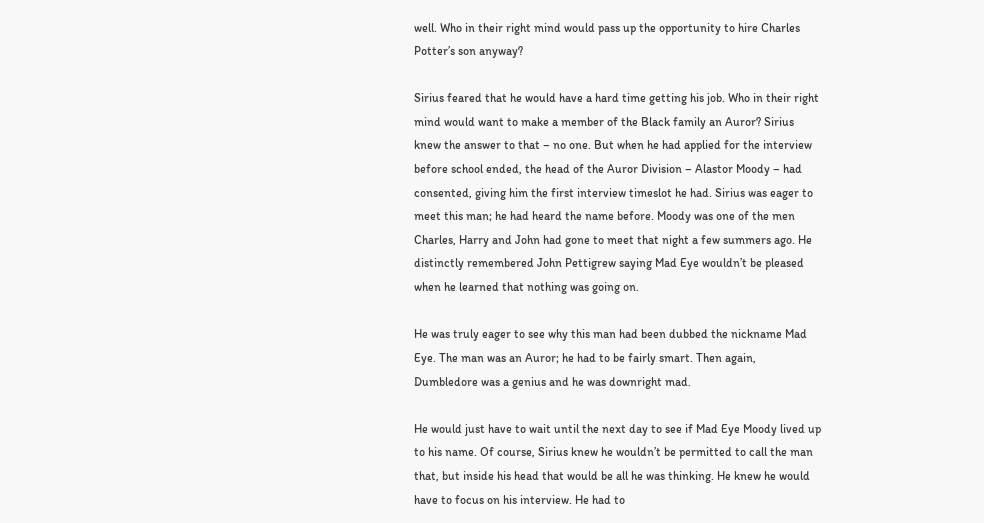well. Who in their right mind would pass up the opportunity to hire Charles Potter’s son anyway?

Sirius feared that he would have a hard time getting his job. Who in their right mind would want to make a member of the Black family an Auror? Sirius knew the answer to that – no one. But when he had applied for the interview before school ended, the head of the Auror Division – Alastor Moody – had consented, giving him the first interview timeslot he had. Sirius was eager to meet this man; he had heard the name before. Moody was one of the men Charles, Harry and John had gone to meet that night a few summers ago. He distinctly remembered John Pettigrew saying Mad Eye wouldn’t be pleased when he learned that nothing was going on.

He was truly eager to see why this man had been dubbed the nickname Mad Eye. The man was an Auror; he had to be fairly smart. Then again, Dumbledore was a genius and he was downright mad.

He would just have to wait until the next day to see if Mad Eye Moody lived up to his name. Of course, Sirius knew he wouldn’t be permitted to call the man that, but inside his head that would be all he was thinking. He knew he would have to focus on his interview. He had to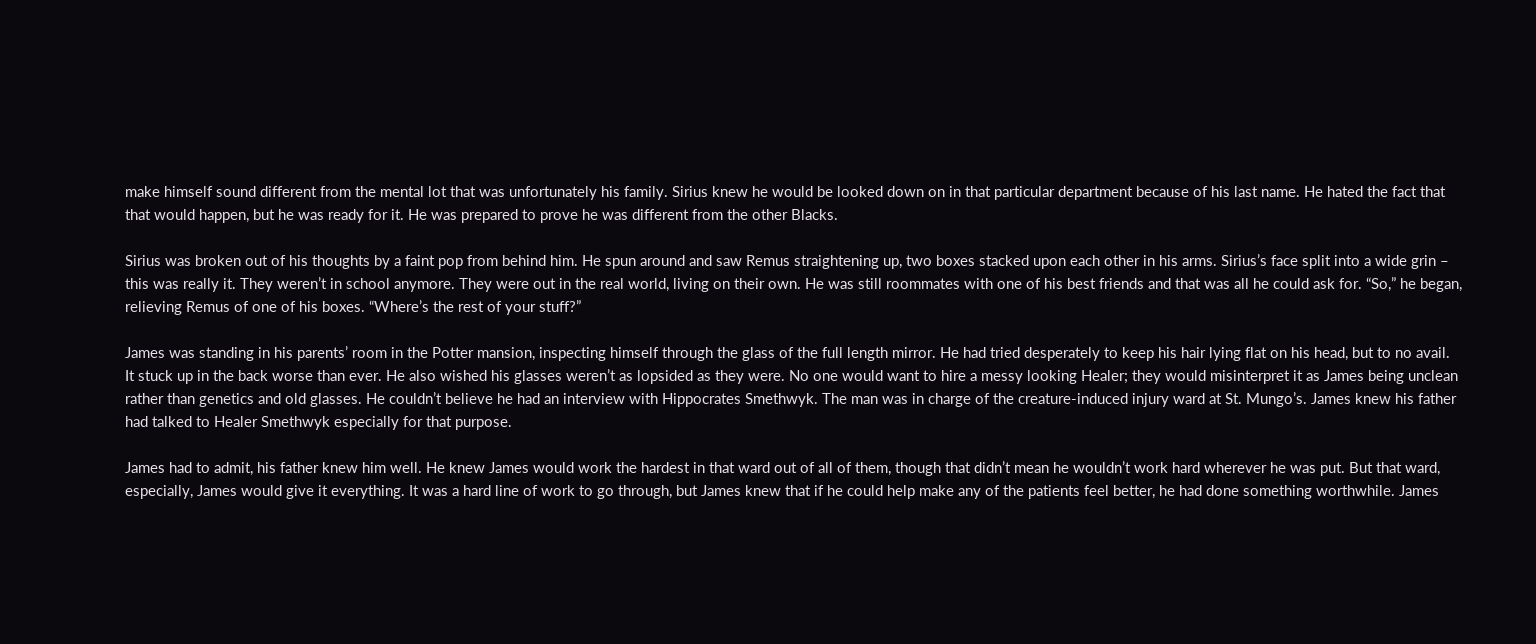make himself sound different from the mental lot that was unfortunately his family. Sirius knew he would be looked down on in that particular department because of his last name. He hated the fact that that would happen, but he was ready for it. He was prepared to prove he was different from the other Blacks.

Sirius was broken out of his thoughts by a faint pop from behind him. He spun around and saw Remus straightening up, two boxes stacked upon each other in his arms. Sirius’s face split into a wide grin – this was really it. They weren’t in school anymore. They were out in the real world, living on their own. He was still roommates with one of his best friends and that was all he could ask for. “So,” he began, relieving Remus of one of his boxes. “Where’s the rest of your stuff?”

James was standing in his parents’ room in the Potter mansion, inspecting himself through the glass of the full length mirror. He had tried desperately to keep his hair lying flat on his head, but to no avail. It stuck up in the back worse than ever. He also wished his glasses weren’t as lopsided as they were. No one would want to hire a messy looking Healer; they would misinterpret it as James being unclean rather than genetics and old glasses. He couldn’t believe he had an interview with Hippocrates Smethwyk. The man was in charge of the creature-induced injury ward at St. Mungo’s. James knew his father had talked to Healer Smethwyk especially for that purpose.

James had to admit, his father knew him well. He knew James would work the hardest in that ward out of all of them, though that didn’t mean he wouldn’t work hard wherever he was put. But that ward, especially, James would give it everything. It was a hard line of work to go through, but James knew that if he could help make any of the patients feel better, he had done something worthwhile. James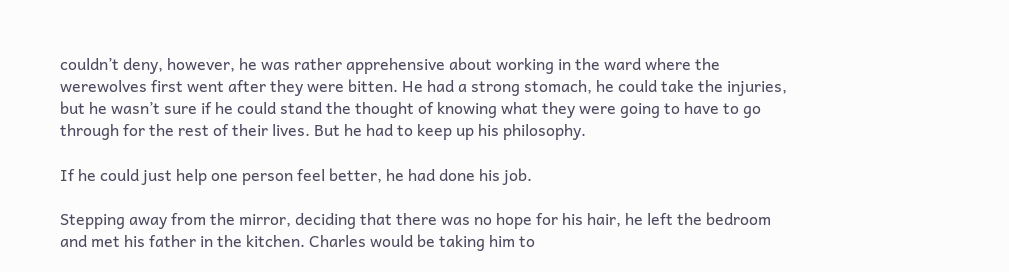couldn’t deny, however, he was rather apprehensive about working in the ward where the werewolves first went after they were bitten. He had a strong stomach, he could take the injuries, but he wasn’t sure if he could stand the thought of knowing what they were going to have to go through for the rest of their lives. But he had to keep up his philosophy.

If he could just help one person feel better, he had done his job.

Stepping away from the mirror, deciding that there was no hope for his hair, he left the bedroom and met his father in the kitchen. Charles would be taking him to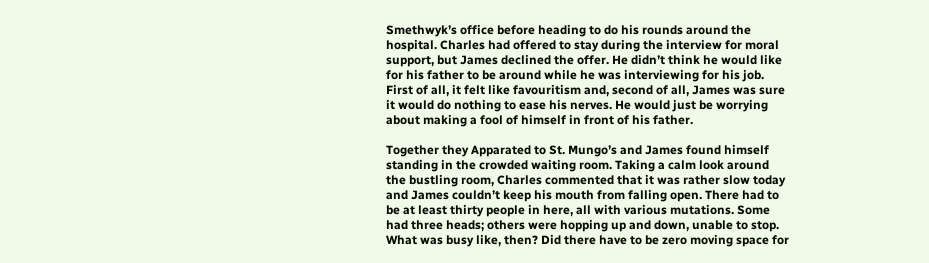Smethwyk’s office before heading to do his rounds around the hospital. Charles had offered to stay during the interview for moral support, but James declined the offer. He didn’t think he would like for his father to be around while he was interviewing for his job. First of all, it felt like favouritism and, second of all, James was sure it would do nothing to ease his nerves. He would just be worrying about making a fool of himself in front of his father.

Together they Apparated to St. Mungo’s and James found himself standing in the crowded waiting room. Taking a calm look around the bustling room, Charles commented that it was rather slow today and James couldn’t keep his mouth from falling open. There had to be at least thirty people in here, all with various mutations. Some had three heads; others were hopping up and down, unable to stop. What was busy like, then? Did there have to be zero moving space for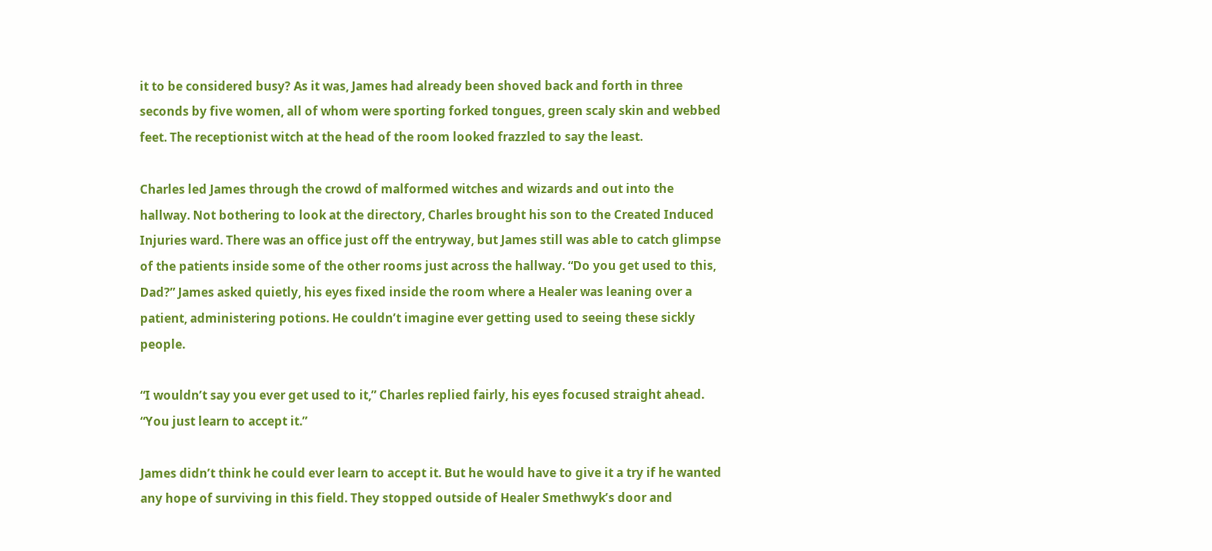it to be considered busy? As it was, James had already been shoved back and forth in three seconds by five women, all of whom were sporting forked tongues, green scaly skin and webbed feet. The receptionist witch at the head of the room looked frazzled to say the least.

Charles led James through the crowd of malformed witches and wizards and out into the hallway. Not bothering to look at the directory, Charles brought his son to the Created Induced Injuries ward. There was an office just off the entryway, but James still was able to catch glimpse of the patients inside some of the other rooms just across the hallway. “Do you get used to this, Dad?” James asked quietly, his eyes fixed inside the room where a Healer was leaning over a patient, administering potions. He couldn’t imagine ever getting used to seeing these sickly people.

“I wouldn’t say you ever get used to it,” Charles replied fairly, his eyes focused straight ahead. “You just learn to accept it.”

James didn’t think he could ever learn to accept it. But he would have to give it a try if he wanted any hope of surviving in this field. They stopped outside of Healer Smethwyk’s door and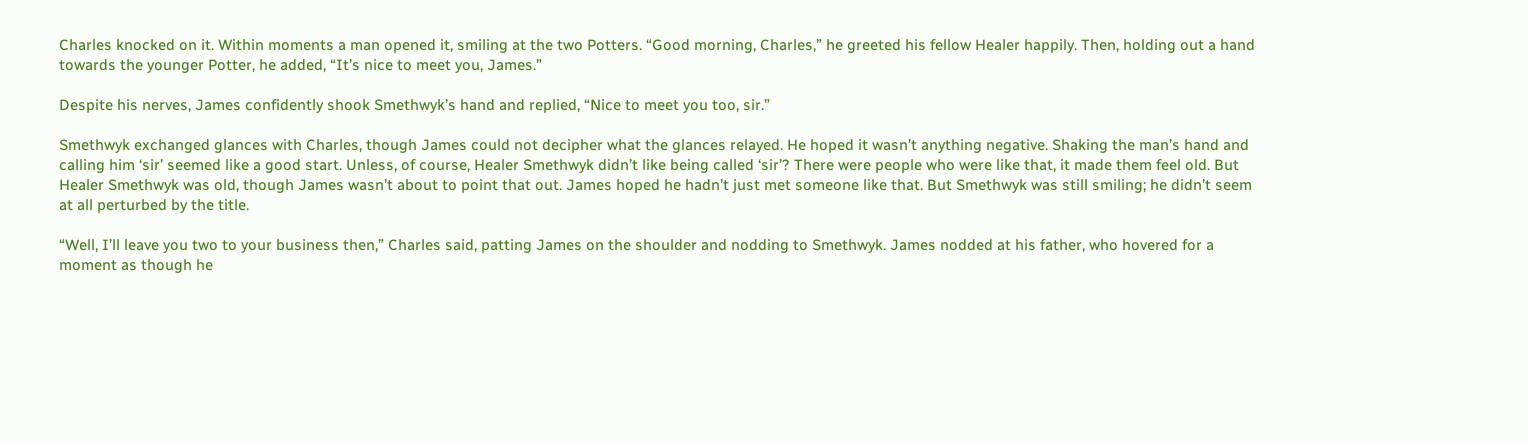Charles knocked on it. Within moments a man opened it, smiling at the two Potters. “Good morning, Charles,” he greeted his fellow Healer happily. Then, holding out a hand towards the younger Potter, he added, “It’s nice to meet you, James.”

Despite his nerves, James confidently shook Smethwyk’s hand and replied, “Nice to meet you too, sir.”

Smethwyk exchanged glances with Charles, though James could not decipher what the glances relayed. He hoped it wasn’t anything negative. Shaking the man’s hand and calling him ‘sir’ seemed like a good start. Unless, of course, Healer Smethwyk didn’t like being called ‘sir’? There were people who were like that, it made them feel old. But Healer Smethwyk was old, though James wasn’t about to point that out. James hoped he hadn’t just met someone like that. But Smethwyk was still smiling; he didn’t seem at all perturbed by the title.

“Well, I’ll leave you two to your business then,” Charles said, patting James on the shoulder and nodding to Smethwyk. James nodded at his father, who hovered for a moment as though he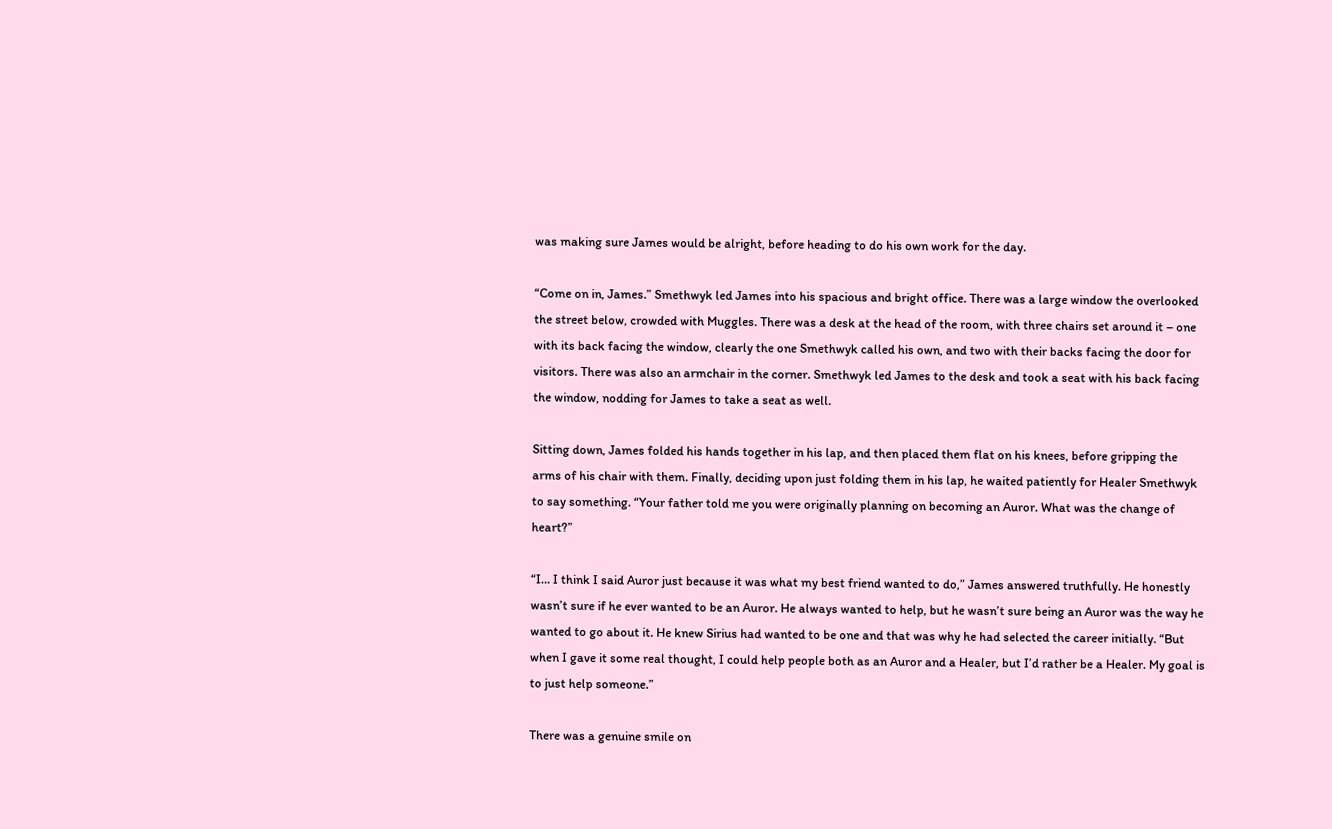was making sure James would be alright, before heading to do his own work for the day.

“Come on in, James.” Smethwyk led James into his spacious and bright office. There was a large window the overlooked the street below, crowded with Muggles. There was a desk at the head of the room, with three chairs set around it – one with its back facing the window, clearly the one Smethwyk called his own, and two with their backs facing the door for visitors. There was also an armchair in the corner. Smethwyk led James to the desk and took a seat with his back facing the window, nodding for James to take a seat as well.

Sitting down, James folded his hands together in his lap, and then placed them flat on his knees, before gripping the arms of his chair with them. Finally, deciding upon just folding them in his lap, he waited patiently for Healer Smethwyk to say something. “Your father told me you were originally planning on becoming an Auror. What was the change of heart?”

“I… I think I said Auror just because it was what my best friend wanted to do,” James answered truthfully. He honestly wasn’t sure if he ever wanted to be an Auror. He always wanted to help, but he wasn’t sure being an Auror was the way he wanted to go about it. He knew Sirius had wanted to be one and that was why he had selected the career initially. “But when I gave it some real thought, I could help people both as an Auror and a Healer, but I’d rather be a Healer. My goal is to just help someone.”

There was a genuine smile on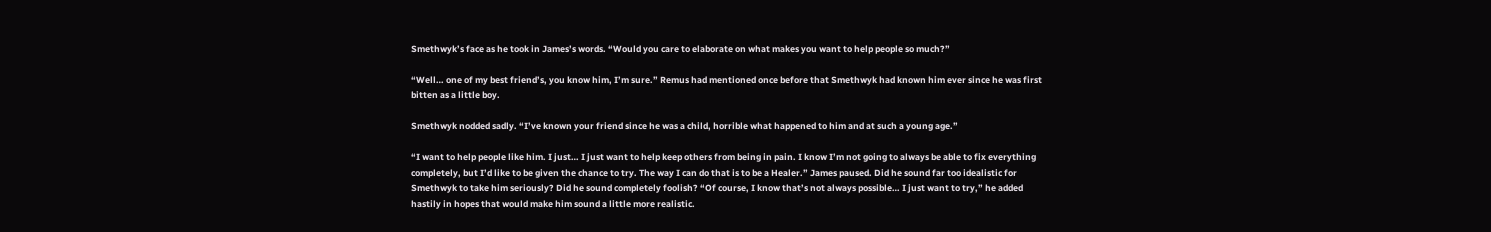Smethwyk’s face as he took in James’s words. “Would you care to elaborate on what makes you want to help people so much?”

“Well… one of my best friend’s, you know him, I’m sure.” Remus had mentioned once before that Smethwyk had known him ever since he was first bitten as a little boy.

Smethwyk nodded sadly. “I’ve known your friend since he was a child, horrible what happened to him and at such a young age.”

“I want to help people like him. I just… I just want to help keep others from being in pain. I know I’m not going to always be able to fix everything completely, but I’d like to be given the chance to try. The way I can do that is to be a Healer.” James paused. Did he sound far too idealistic for Smethwyk to take him seriously? Did he sound completely foolish? “Of course, I know that’s not always possible… I just want to try,” he added hastily in hopes that would make him sound a little more realistic.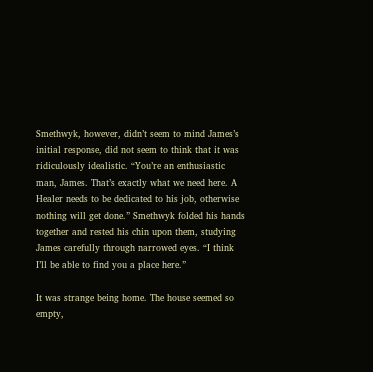Smethwyk, however, didn’t seem to mind James’s initial response, did not seem to think that it was ridiculously idealistic. “You’re an enthusiastic man, James. That’s exactly what we need here. A Healer needs to be dedicated to his job, otherwise nothing will get done.” Smethwyk folded his hands together and rested his chin upon them, studying James carefully through narrowed eyes. “I think I’ll be able to find you a place here.”

It was strange being home. The house seemed so empty,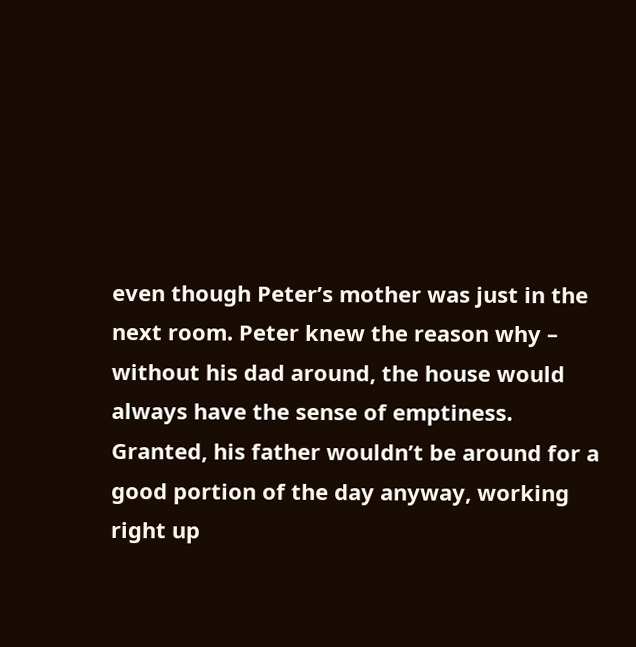even though Peter’s mother was just in the next room. Peter knew the reason why – without his dad around, the house would always have the sense of emptiness. Granted, his father wouldn’t be around for a good portion of the day anyway, working right up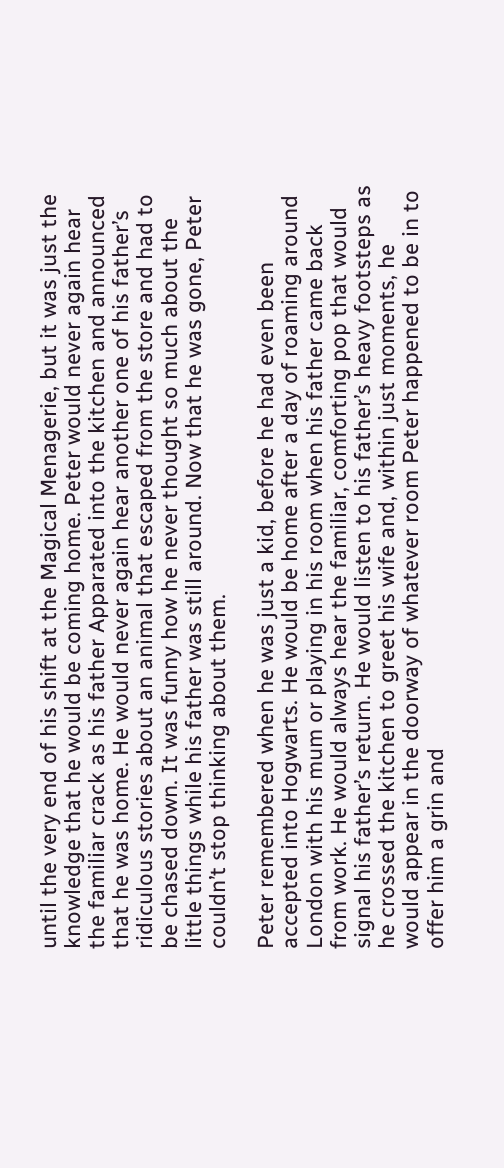until the very end of his shift at the Magical Menagerie, but it was just the knowledge that he would be coming home. Peter would never again hear the familiar crack as his father Apparated into the kitchen and announced that he was home. He would never again hear another one of his father’s ridiculous stories about an animal that escaped from the store and had to be chased down. It was funny how he never thought so much about the little things while his father was still around. Now that he was gone, Peter couldn’t stop thinking about them.

Peter remembered when he was just a kid, before he had even been accepted into Hogwarts. He would be home after a day of roaming around London with his mum or playing in his room when his father came back from work. He would always hear the familiar, comforting pop that would signal his father’s return. He would listen to his father’s heavy footsteps as he crossed the kitchen to greet his wife and, within just moments, he would appear in the doorway of whatever room Peter happened to be in to offer him a grin and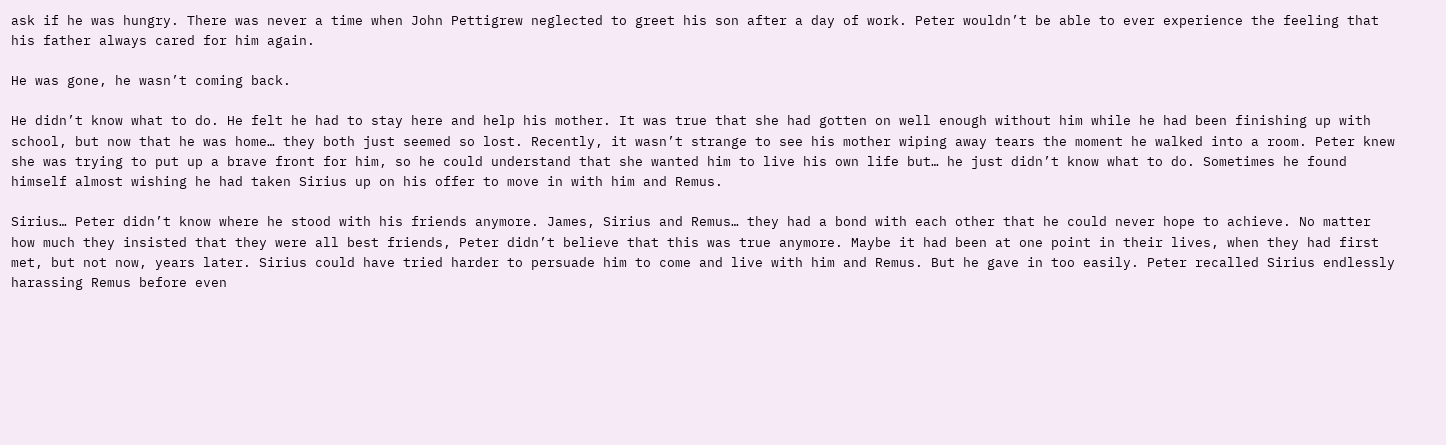ask if he was hungry. There was never a time when John Pettigrew neglected to greet his son after a day of work. Peter wouldn’t be able to ever experience the feeling that his father always cared for him again.

He was gone, he wasn’t coming back.

He didn’t know what to do. He felt he had to stay here and help his mother. It was true that she had gotten on well enough without him while he had been finishing up with school, but now that he was home… they both just seemed so lost. Recently, it wasn’t strange to see his mother wiping away tears the moment he walked into a room. Peter knew she was trying to put up a brave front for him, so he could understand that she wanted him to live his own life but… he just didn’t know what to do. Sometimes he found himself almost wishing he had taken Sirius up on his offer to move in with him and Remus.

Sirius… Peter didn’t know where he stood with his friends anymore. James, Sirius and Remus… they had a bond with each other that he could never hope to achieve. No matter how much they insisted that they were all best friends, Peter didn’t believe that this was true anymore. Maybe it had been at one point in their lives, when they had first met, but not now, years later. Sirius could have tried harder to persuade him to come and live with him and Remus. But he gave in too easily. Peter recalled Sirius endlessly harassing Remus before even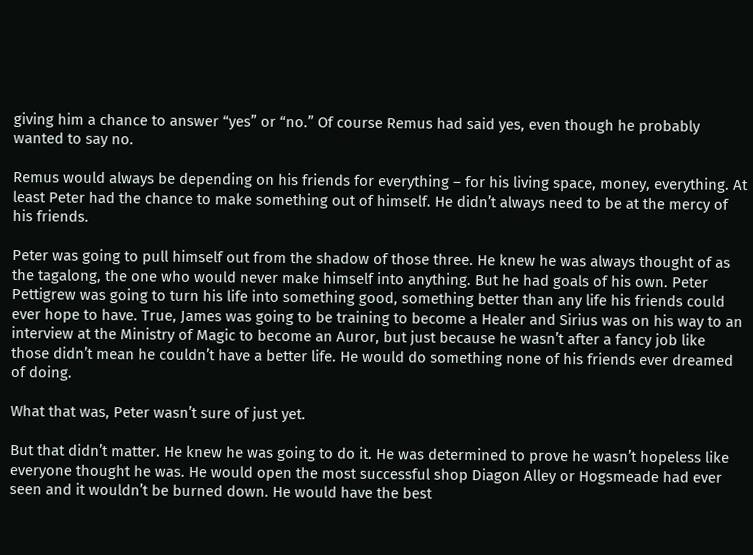giving him a chance to answer “yes” or “no.” Of course Remus had said yes, even though he probably wanted to say no.

Remus would always be depending on his friends for everything – for his living space, money, everything. At least Peter had the chance to make something out of himself. He didn’t always need to be at the mercy of his friends.

Peter was going to pull himself out from the shadow of those three. He knew he was always thought of as the tagalong, the one who would never make himself into anything. But he had goals of his own. Peter Pettigrew was going to turn his life into something good, something better than any life his friends could ever hope to have. True, James was going to be training to become a Healer and Sirius was on his way to an interview at the Ministry of Magic to become an Auror, but just because he wasn’t after a fancy job like those didn’t mean he couldn’t have a better life. He would do something none of his friends ever dreamed of doing.

What that was, Peter wasn’t sure of just yet.

But that didn’t matter. He knew he was going to do it. He was determined to prove he wasn’t hopeless like everyone thought he was. He would open the most successful shop Diagon Alley or Hogsmeade had ever seen and it wouldn’t be burned down. He would have the best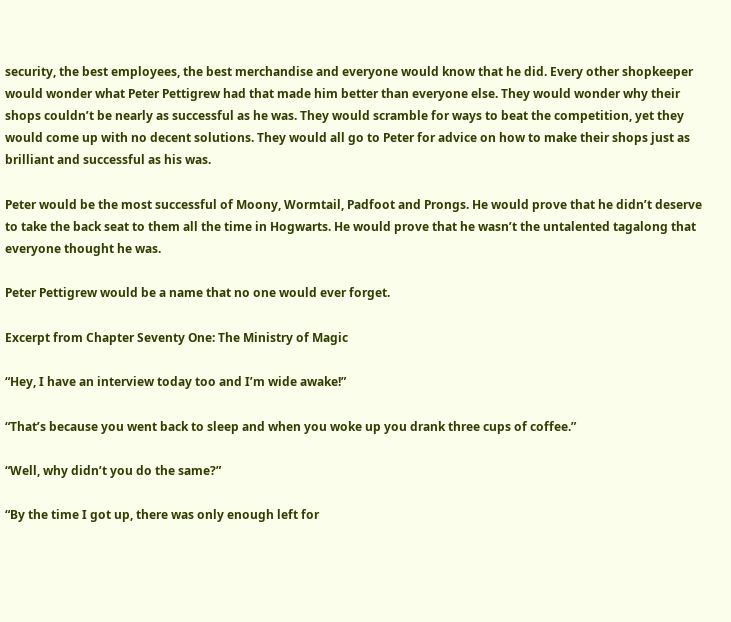security, the best employees, the best merchandise and everyone would know that he did. Every other shopkeeper would wonder what Peter Pettigrew had that made him better than everyone else. They would wonder why their shops couldn’t be nearly as successful as he was. They would scramble for ways to beat the competition, yet they would come up with no decent solutions. They would all go to Peter for advice on how to make their shops just as brilliant and successful as his was.

Peter would be the most successful of Moony, Wormtail, Padfoot and Prongs. He would prove that he didn’t deserve to take the back seat to them all the time in Hogwarts. He would prove that he wasn’t the untalented tagalong that everyone thought he was.

Peter Pettigrew would be a name that no one would ever forget.

Excerpt from Chapter Seventy One: The Ministry of Magic

“Hey, I have an interview today too and I’m wide awake!”

“That’s because you went back to sleep and when you woke up you drank three cups of coffee.”

“Well, why didn’t you do the same?”

“By the time I got up, there was only enough left for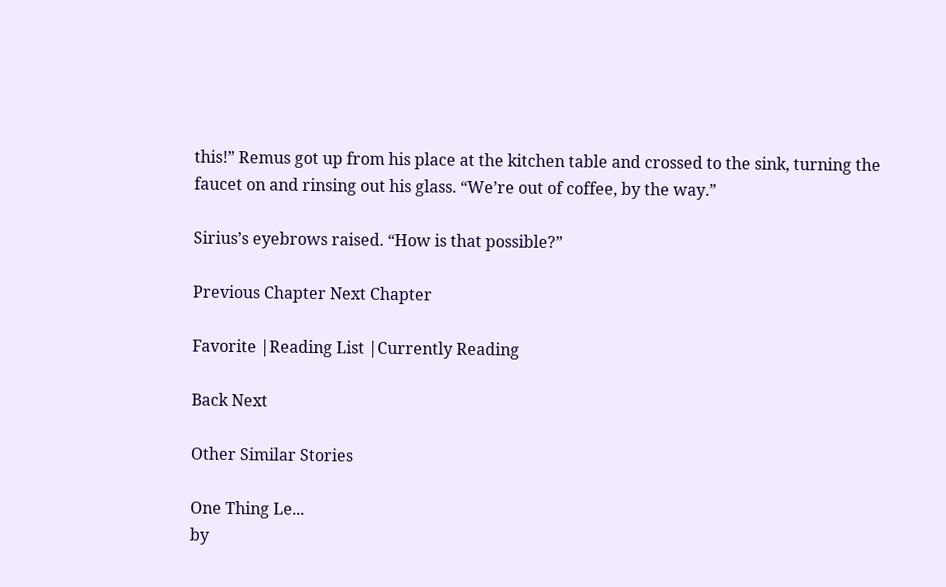this!” Remus got up from his place at the kitchen table and crossed to the sink, turning the faucet on and rinsing out his glass. “We’re out of coffee, by the way.”

Sirius’s eyebrows raised. “How is that possible?”

Previous Chapter Next Chapter

Favorite |Reading List |Currently Reading

Back Next

Other Similar Stories

One Thing Le...
by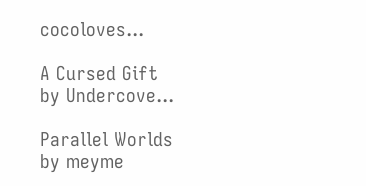cocoloves...

A Cursed Gift
by Undercove...

Parallel Worlds
by meyme